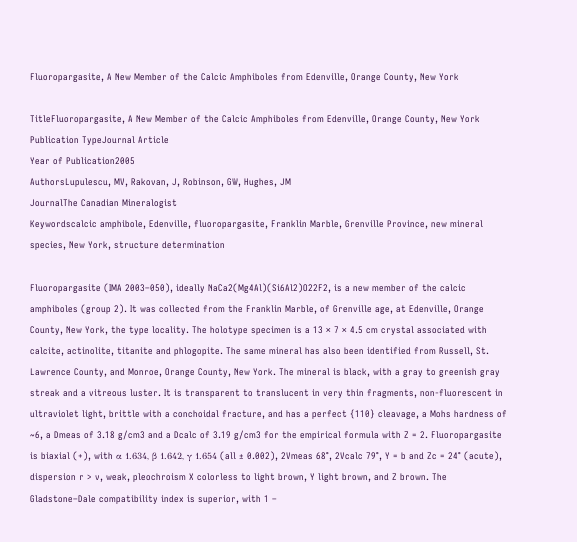Fluoropargasite, A New Member of the Calcic Amphiboles from Edenville, Orange County, New York

TitleFluoropargasite, A New Member of the Calcic Amphiboles from Edenville, Orange County, New York
Publication TypeJournal Article
Year of Publication2005
AuthorsLupulescu, MV, Rakovan, J, Robinson, GW, Hughes, JM
JournalThe Canadian Mineralogist
Keywordscalcic amphibole, Edenville, fluoropargasite, Franklin Marble, Grenville Province, new mineral species, New York, structure determination

Fluoropargasite (IMA 2003–050), ideally NaCa2(Mg4Al)(Si6Al2)O22F2, is a new member of the calcic amphiboles (group 2). It was collected from the Franklin Marble, of Grenville age, at Edenville, Orange County, New York, the type locality. The holotype specimen is a 13 × 7 × 4.5 cm crystal associated with calcite, actinolite, titanite and phlogopite. The same mineral has also been identified from Russell, St. Lawrence County, and Monroe, Orange County, New York. The mineral is black, with a gray to greenish gray streak and a vitreous luster. It is transparent to translucent in very thin fragments, non-fluorescent in ultraviolet light, brittle with a conchoidal fracture, and has a perfect {110} cleavage, a Mohs hardness of ~6, a Dmeas of 3.18 g/cm3 and a Dcalc of 3.19 g/cm3 for the empirical formula with Z = 2. Fluoropargasite is biaxial (+), with α 1.634, β 1.642, γ 1.654 (all ± 0.002), 2Vmeas 68°, 2Vcalc 79°, Y = b and Zc = 24° (acute), dispersion r > v, weak, pleochroism X colorless to light brown, Y light brown, and Z brown. The Gladstone–Dale compatibility index is superior, with 1 –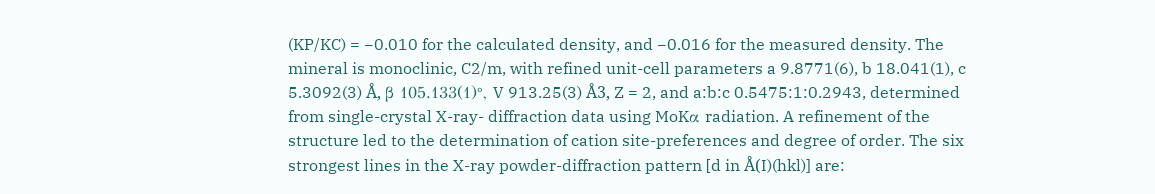(KP/KC) = −0.010 for the calculated density, and −0.016 for the measured density. The mineral is monoclinic, C2/m, with refined unit-cell parameters a 9.8771(6), b 18.041(1), c 5.3092(3) Å, β 105.133(1)°, V 913.25(3) Å3, Z = 2, and a:b:c 0.5475:1:0.2943, determined from single-crystal X-ray- diffraction data using MoKα radiation. A refinement of the structure led to the determination of cation site-preferences and degree of order. The six strongest lines in the X-ray powder-diffraction pattern [d in Å(I)(hkl)] are: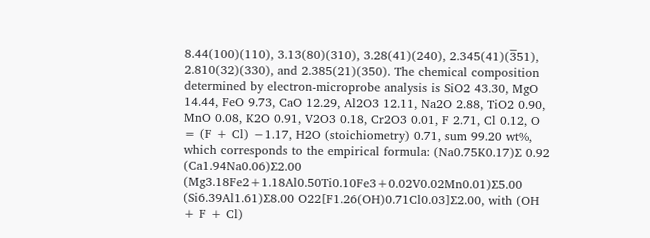8.44(100)(110), 3.13(80)(310), 3.28(41)(240), 2.345(41)(3̅51), 2.810(32)(330), and 2.385(21)(350). The chemical composition determined by electron-microprobe analysis is SiO2 43.30, MgO 14.44, FeO 9.73, CaO 12.29, Al2O3 12.11, Na2O 2.88, TiO2 0.90, MnO 0.08, K2O 0.91, V2O3 0.18, Cr2O3 0.01, F 2.71, Cl 0.12, O = (F + Cl) −1.17, H2O (stoichiometry) 0.71, sum 99.20 wt%, which corresponds to the empirical formula: (Na0.75K0.17)∑ 0.92 (Ca1.94Na0.06)∑2.00 (Mg3.18Fe2+1.18Al0.50Ti0.10Fe3+0.02V0.02Mn0.01)∑5.00 (Si6.39Al1.61)∑8.00 O22[F1.26(OH)0.71Cl0.03]∑2.00, with (OH + F + Cl)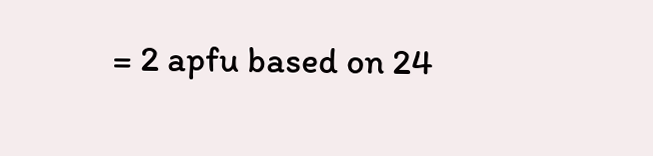= 2 apfu based on 24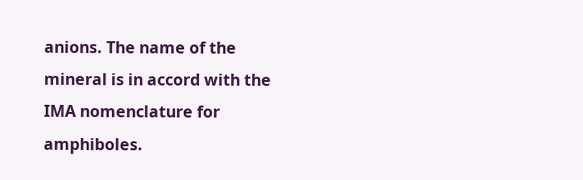anions. The name of the mineral is in accord with the IMA nomenclature for amphiboles.